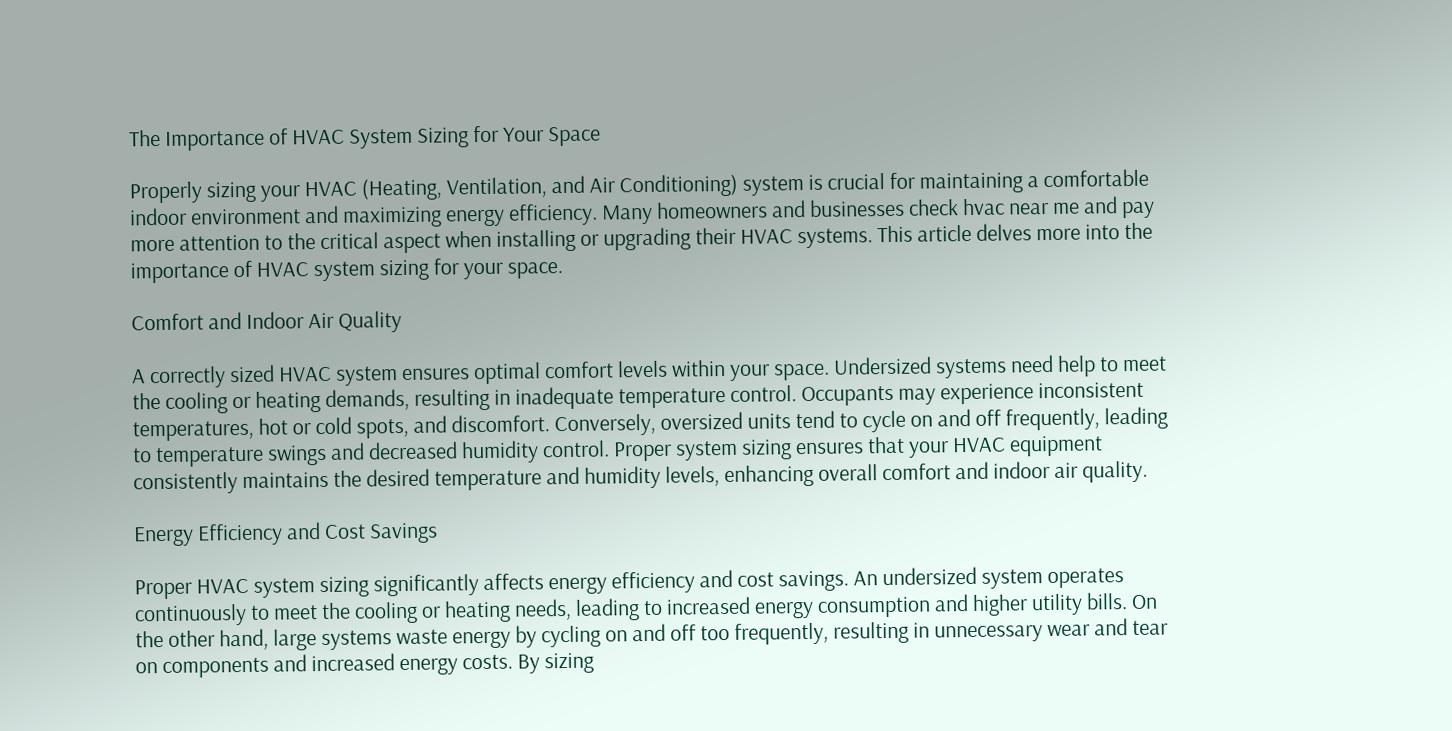The Importance of HVAC System Sizing for Your Space

Properly sizing your HVAC (Heating, Ventilation, and Air Conditioning) system is crucial for maintaining a comfortable indoor environment and maximizing energy efficiency. Many homeowners and businesses check hvac near me and pay more attention to the critical aspect when installing or upgrading their HVAC systems. This article delves more into the importance of HVAC system sizing for your space.

Comfort and Indoor Air Quality

A correctly sized HVAC system ensures optimal comfort levels within your space. Undersized systems need help to meet the cooling or heating demands, resulting in inadequate temperature control. Occupants may experience inconsistent temperatures, hot or cold spots, and discomfort. Conversely, oversized units tend to cycle on and off frequently, leading to temperature swings and decreased humidity control. Proper system sizing ensures that your HVAC equipment consistently maintains the desired temperature and humidity levels, enhancing overall comfort and indoor air quality.

Energy Efficiency and Cost Savings

Proper HVAC system sizing significantly affects energy efficiency and cost savings. An undersized system operates continuously to meet the cooling or heating needs, leading to increased energy consumption and higher utility bills. On the other hand, large systems waste energy by cycling on and off too frequently, resulting in unnecessary wear and tear on components and increased energy costs. By sizing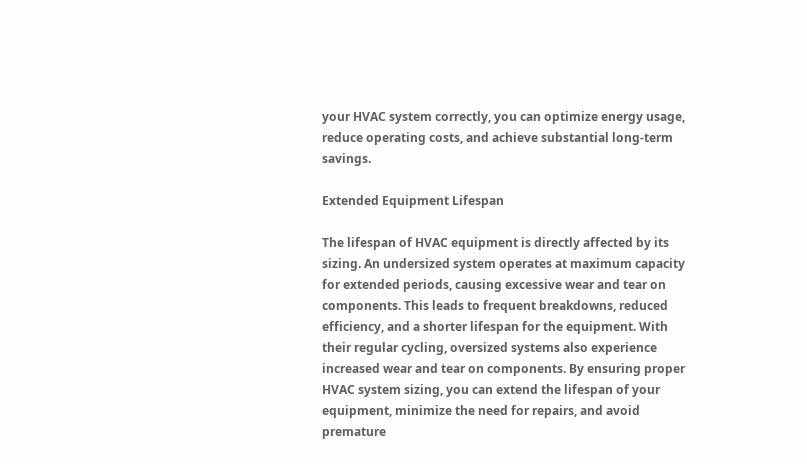your HVAC system correctly, you can optimize energy usage, reduce operating costs, and achieve substantial long-term savings.

Extended Equipment Lifespan

The lifespan of HVAC equipment is directly affected by its sizing. An undersized system operates at maximum capacity for extended periods, causing excessive wear and tear on components. This leads to frequent breakdowns, reduced efficiency, and a shorter lifespan for the equipment. With their regular cycling, oversized systems also experience increased wear and tear on components. By ensuring proper HVAC system sizing, you can extend the lifespan of your equipment, minimize the need for repairs, and avoid premature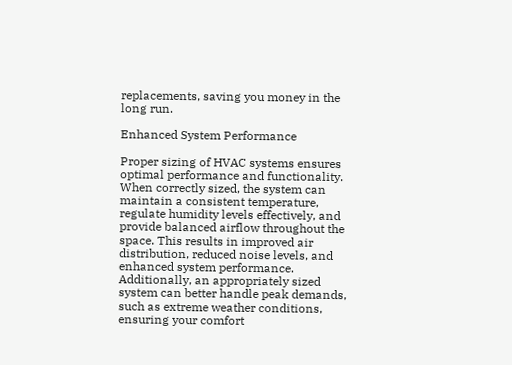replacements, saving you money in the long run.

Enhanced System Performance

Proper sizing of HVAC systems ensures optimal performance and functionality. When correctly sized, the system can maintain a consistent temperature, regulate humidity levels effectively, and provide balanced airflow throughout the space. This results in improved air distribution, reduced noise levels, and enhanced system performance. Additionally, an appropriately sized system can better handle peak demands, such as extreme weather conditions, ensuring your comfort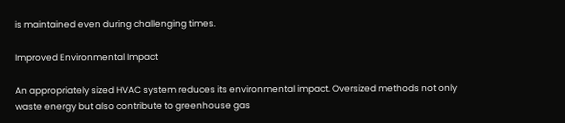is maintained even during challenging times.

Improved Environmental Impact

An appropriately sized HVAC system reduces its environmental impact. Oversized methods not only waste energy but also contribute to greenhouse gas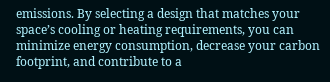emissions. By selecting a design that matches your space’s cooling or heating requirements, you can minimize energy consumption, decrease your carbon footprint, and contribute to a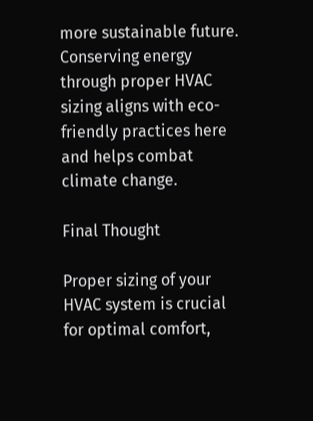more sustainable future. Conserving energy through proper HVAC sizing aligns with eco-friendly practices here and helps combat climate change.

Final Thought

Proper sizing of your HVAC system is crucial for optimal comfort,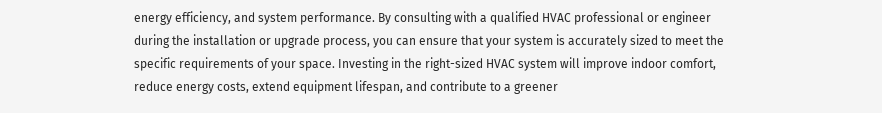energy efficiency, and system performance. By consulting with a qualified HVAC professional or engineer during the installation or upgrade process, you can ensure that your system is accurately sized to meet the specific requirements of your space. Investing in the right-sized HVAC system will improve indoor comfort, reduce energy costs, extend equipment lifespan, and contribute to a greener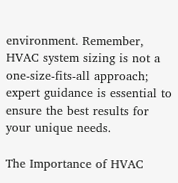environment. Remember, HVAC system sizing is not a one-size-fits-all approach; expert guidance is essential to ensure the best results for your unique needs.

The Importance of HVAC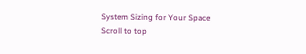System Sizing for Your Space
Scroll to top